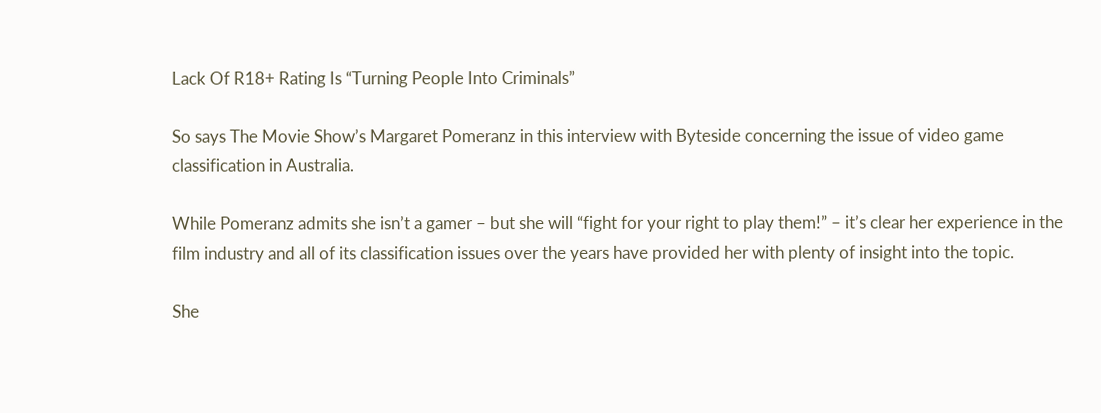Lack Of R18+ Rating Is “Turning People Into Criminals”

So says The Movie Show’s Margaret Pomeranz in this interview with Byteside concerning the issue of video game classification in Australia.

While Pomeranz admits she isn’t a gamer – but she will “fight for your right to play them!” – it’s clear her experience in the film industry and all of its classification issues over the years have provided her with plenty of insight into the topic.

She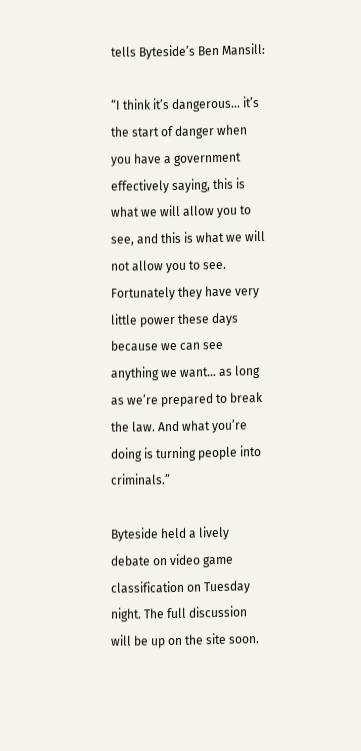tells Byteside’s Ben Mansill:

“I think it’s dangerous… it’s the start of danger when you have a government effectively saying, this is what we will allow you to see, and this is what we will not allow you to see. Fortunately they have very little power these days because we can see anything we want… as long as we’re prepared to break the law. And what you’re doing is turning people into criminals.”

Byteside held a lively debate on video game classification on Tuesday night. The full discussion will be up on the site soon.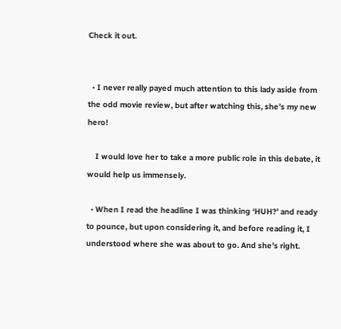Check it out.


  • I never really payed much attention to this lady aside from the odd movie review, but after watching this, she’s my new hero!

    I would love her to take a more public role in this debate, it would help us immensely.

  • When I read the headline I was thinking ‘HUH?’ and ready to pounce, but upon considering it, and before reading it, I understood where she was about to go. And she’s right.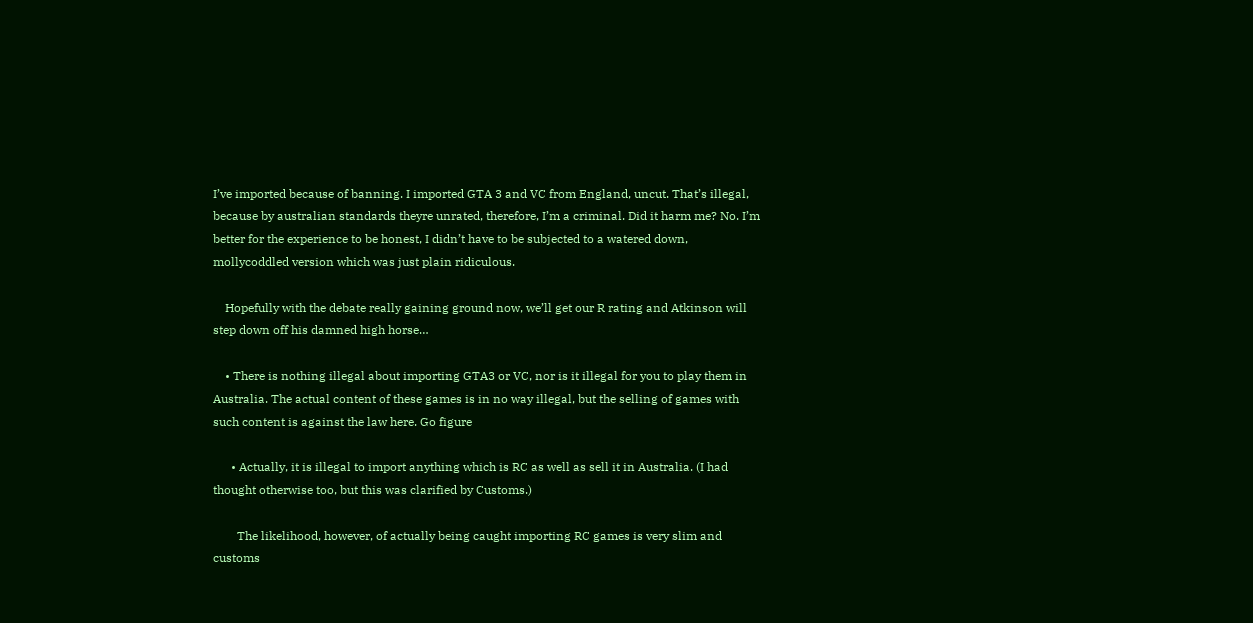I’ve imported because of banning. I imported GTA 3 and VC from England, uncut. That’s illegal, because by australian standards theyre unrated, therefore, I’m a criminal. Did it harm me? No. I’m better for the experience to be honest, I didn’t have to be subjected to a watered down, mollycoddled version which was just plain ridiculous.

    Hopefully with the debate really gaining ground now, we’ll get our R rating and Atkinson will step down off his damned high horse…

    • There is nothing illegal about importing GTA3 or VC, nor is it illegal for you to play them in Australia. The actual content of these games is in no way illegal, but the selling of games with such content is against the law here. Go figure

      • Actually, it is illegal to import anything which is RC as well as sell it in Australia. (I had thought otherwise too, but this was clarified by Customs.)

        The likelihood, however, of actually being caught importing RC games is very slim and customs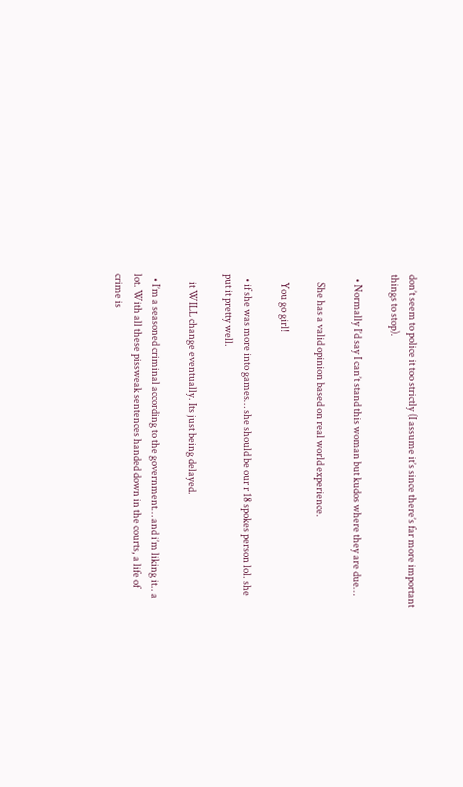don’t seem to police it too strictly (I assume it’s since there’s far more important things to stop).

  • Normally I’d say I can’t stand this woman but kudos where they are due…

    She has a valid opinion based on real world experience.

    You go girl!

  • if she was more into games… she should be our r 18 spokes person lol. she put it pretty well.

    it WILL change eventually. Its just being delayed.

  • I’m a seasoned criminal according to the government… and i’m liking it.. a lot. With all these pissweak sentences handed down in the courts, a life of crime is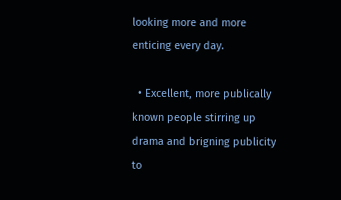looking more and more enticing every day.

  • Excellent, more publically known people stirring up drama and brigning publicity to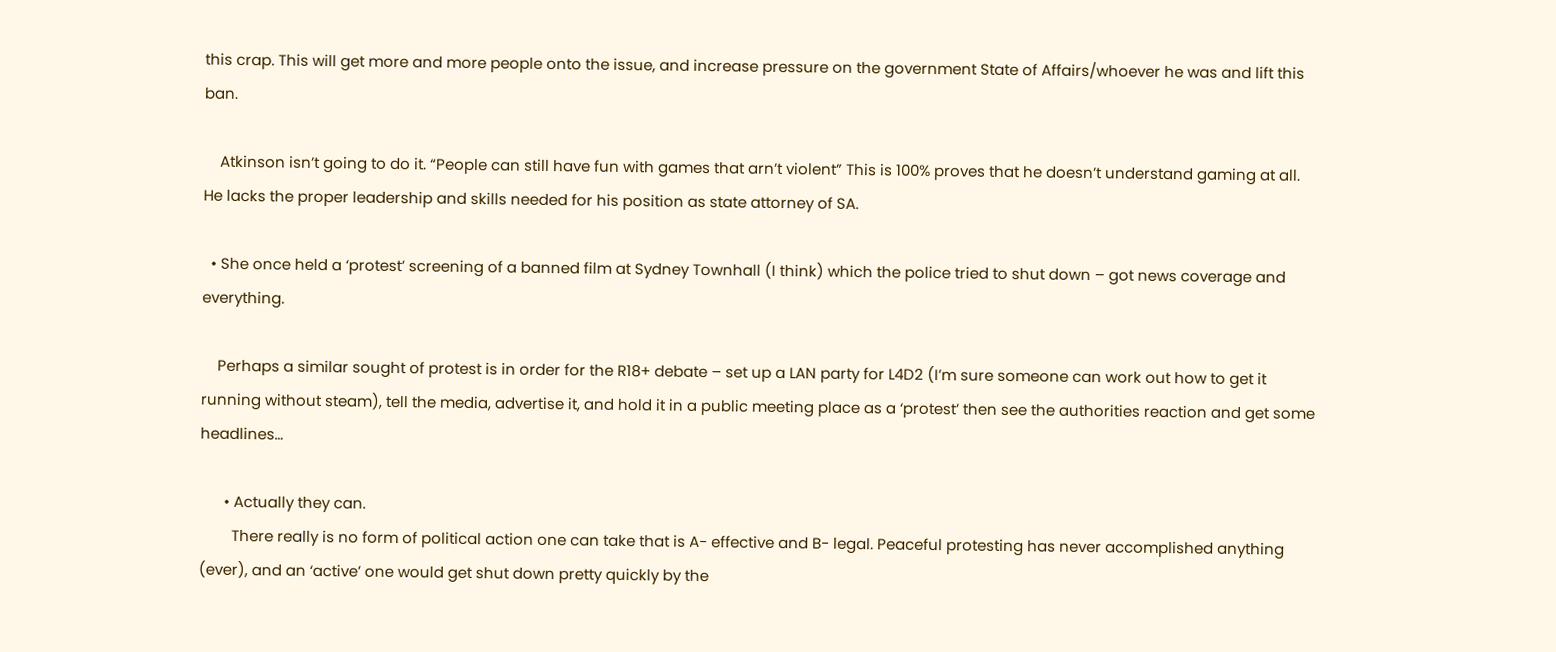this crap. This will get more and more people onto the issue, and increase pressure on the government State of Affairs/whoever he was and lift this ban.

    Atkinson isn’t going to do it. “People can still have fun with games that arn’t violent” This is 100% proves that he doesn’t understand gaming at all. He lacks the proper leadership and skills needed for his position as state attorney of SA.

  • She once held a ‘protest’ screening of a banned film at Sydney Townhall (I think) which the police tried to shut down – got news coverage and everything.

    Perhaps a similar sought of protest is in order for the R18+ debate – set up a LAN party for L4D2 (I’m sure someone can work out how to get it running without steam), tell the media, advertise it, and hold it in a public meeting place as a ‘protest’ then see the authorities reaction and get some headlines…

      • Actually they can.
        There really is no form of political action one can take that is A- effective and B- legal. Peaceful protesting has never accomplished anything (ever), and an ‘active’ one would get shut down pretty quickly by the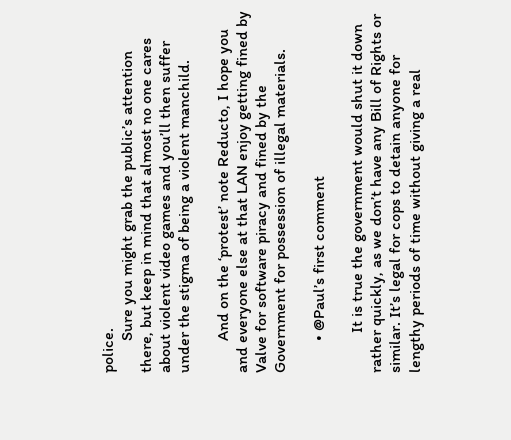police.
        Sure you might grab the public’s attention there, but keep in mind that almost no one cares about violent video games and you’ll then suffer under the stigma of being a violent manchild.

        And on the ‘protest’ note Reducto, I hope you and everyone else at that LAN enjoy getting fined by Valve for software piracy and fined by the Government for possession of illegal materials.

        • @Paul’s first comment

          It is true the government would shut it down rather quickly, as we don’t have any Bill of Rights or similar. It’s legal for cops to detain anyone for lengthy periods of time without giving a real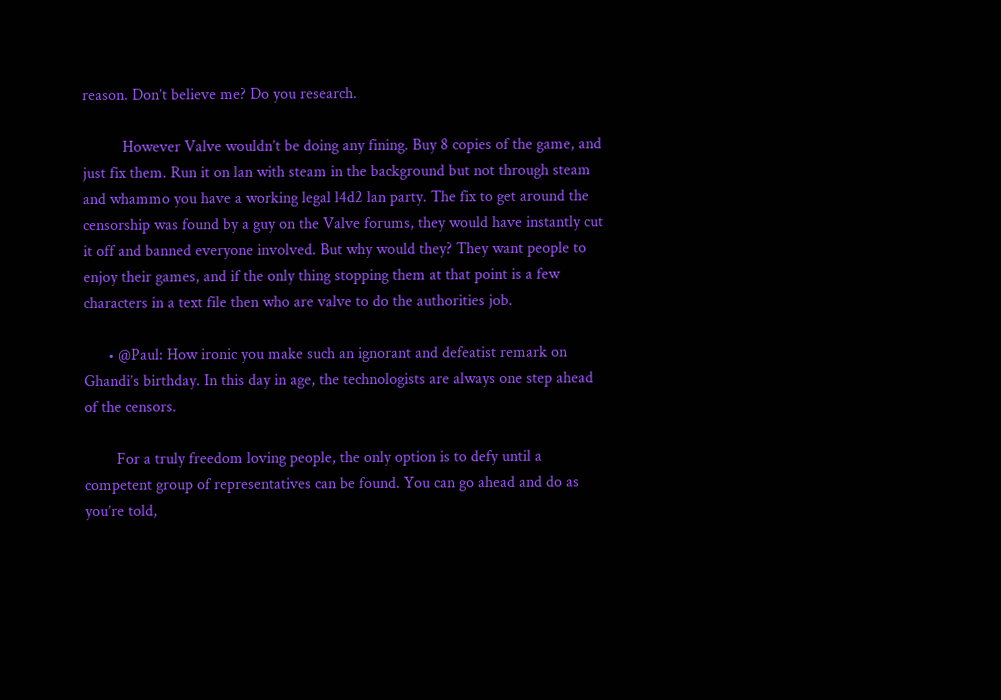reason. Don’t believe me? Do you research.

          However Valve wouldn’t be doing any fining. Buy 8 copies of the game, and just fix them. Run it on lan with steam in the background but not through steam and whammo you have a working legal l4d2 lan party. The fix to get around the censorship was found by a guy on the Valve forums, they would have instantly cut it off and banned everyone involved. But why would they? They want people to enjoy their games, and if the only thing stopping them at that point is a few characters in a text file then who are valve to do the authorities job.

      • @Paul: How ironic you make such an ignorant and defeatist remark on Ghandi’s birthday. In this day in age, the technologists are always one step ahead of the censors.

        For a truly freedom loving people, the only option is to defy until a competent group of representatives can be found. You can go ahead and do as you’re told,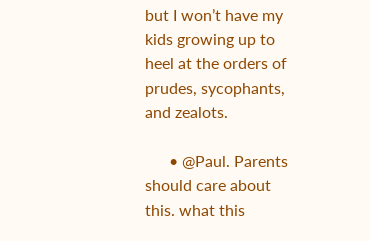but I won’t have my kids growing up to heel at the orders of prudes, sycophants, and zealots.

      • @Paul. Parents should care about this. what this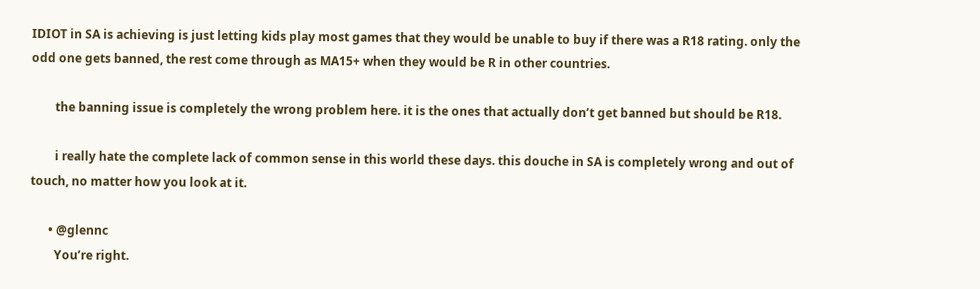IDIOT in SA is achieving is just letting kids play most games that they would be unable to buy if there was a R18 rating. only the odd one gets banned, the rest come through as MA15+ when they would be R in other countries.

        the banning issue is completely the wrong problem here. it is the ones that actually don’t get banned but should be R18.

        i really hate the complete lack of common sense in this world these days. this douche in SA is completely wrong and out of touch, no matter how you look at it.

      • @glennc
        You’re right.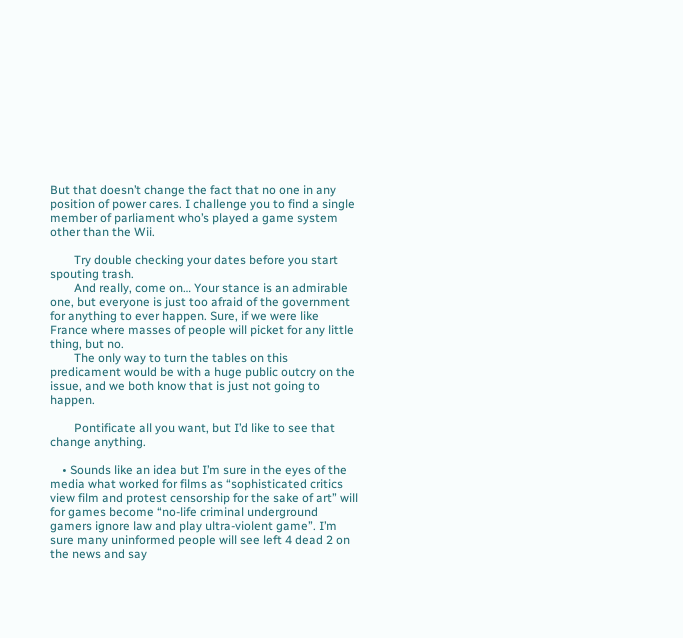But that doesn’t change the fact that no one in any position of power cares. I challenge you to find a single member of parliament who’s played a game system other than the Wii.

        Try double checking your dates before you start spouting trash.
        And really, come on… Your stance is an admirable one, but everyone is just too afraid of the government for anything to ever happen. Sure, if we were like France where masses of people will picket for any little thing, but no.
        The only way to turn the tables on this predicament would be with a huge public outcry on the issue, and we both know that is just not going to happen.

        Pontificate all you want, but I’d like to see that change anything.

    • Sounds like an idea but I’m sure in the eyes of the media what worked for films as “sophisticated critics view film and protest censorship for the sake of art” will for games become “no-life criminal underground gamers ignore law and play ultra-violent game”. I’m sure many uninformed people will see left 4 dead 2 on the news and say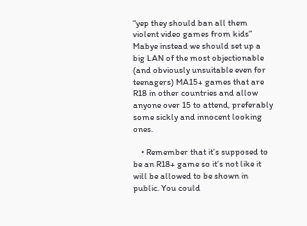“yep they should ban all them violent video games from kids” Mabye instead we should set up a big LAN of the most objectionable (and obviously unsuitable even for teenagers) MA15+ games that are R18 in other countries and allow anyone over 15 to attend, preferably some sickly and innocent looking ones.

    • Remember that it’s supposed to be an R18+ game so it’s not like it will be allowed to be shown in public. You could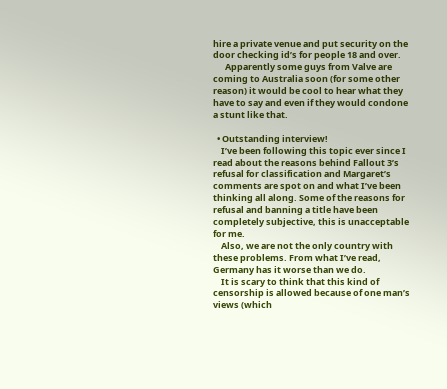hire a private venue and put security on the door checking id’s for people 18 and over.
      Apparently some guys from Valve are coming to Australia soon (for some other reason) it would be cool to hear what they have to say and even if they would condone a stunt like that.

  • Outstanding interview!
    I’ve been following this topic ever since I read about the reasons behind Fallout 3’s refusal for classification and Margaret’s comments are spot on and what I’ve been thinking all along. Some of the reasons for refusal and banning a title have been completely subjective, this is unacceptable for me.
    Also, we are not the only country with these problems. From what I’ve read, Germany has it worse than we do.
    It is scary to think that this kind of censorship is allowed because of one man’s views (which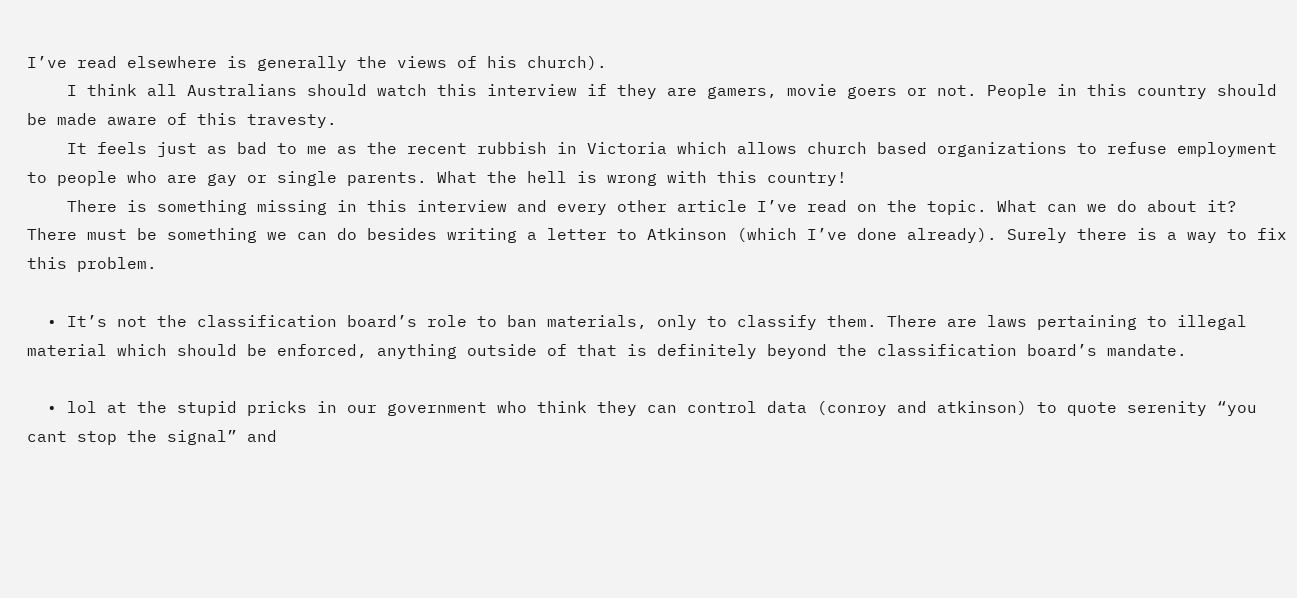I’ve read elsewhere is generally the views of his church).
    I think all Australians should watch this interview if they are gamers, movie goers or not. People in this country should be made aware of this travesty.
    It feels just as bad to me as the recent rubbish in Victoria which allows church based organizations to refuse employment to people who are gay or single parents. What the hell is wrong with this country!
    There is something missing in this interview and every other article I’ve read on the topic. What can we do about it? There must be something we can do besides writing a letter to Atkinson (which I’ve done already). Surely there is a way to fix this problem.

  • It’s not the classification board’s role to ban materials, only to classify them. There are laws pertaining to illegal material which should be enforced, anything outside of that is definitely beyond the classification board’s mandate.

  • lol at the stupid pricks in our government who think they can control data (conroy and atkinson) to quote serenity “you cant stop the signal” and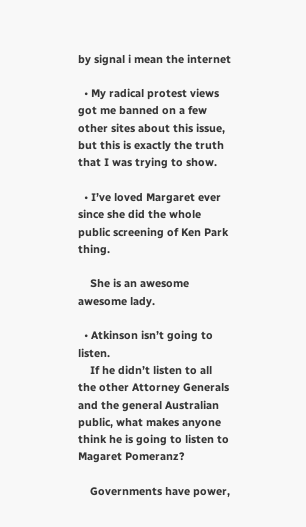by signal i mean the internet

  • My radical protest views got me banned on a few other sites about this issue, but this is exactly the truth that I was trying to show.

  • I’ve loved Margaret ever since she did the whole public screening of Ken Park thing.

    She is an awesome awesome lady.

  • Atkinson isn’t going to listen.
    If he didn’t listen to all the other Attorney Generals and the general Australian public, what makes anyone think he is going to listen to Magaret Pomeranz?

    Governments have power,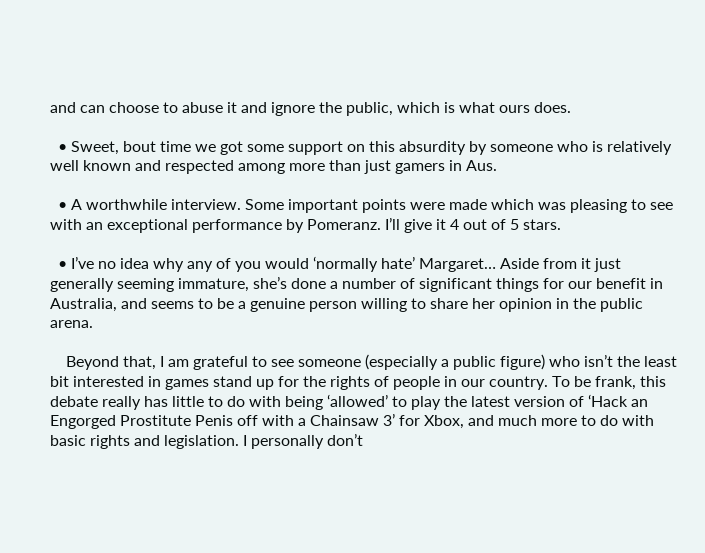and can choose to abuse it and ignore the public, which is what ours does.

  • Sweet, bout time we got some support on this absurdity by someone who is relatively well known and respected among more than just gamers in Aus.

  • A worthwhile interview. Some important points were made which was pleasing to see with an exceptional performance by Pomeranz. I’ll give it 4 out of 5 stars.

  • I’ve no idea why any of you would ‘normally hate’ Margaret… Aside from it just generally seeming immature, she’s done a number of significant things for our benefit in Australia, and seems to be a genuine person willing to share her opinion in the public arena.

    Beyond that, I am grateful to see someone (especially a public figure) who isn’t the least bit interested in games stand up for the rights of people in our country. To be frank, this debate really has little to do with being ‘allowed’ to play the latest version of ‘Hack an Engorged Prostitute Penis off with a Chainsaw 3’ for Xbox, and much more to do with basic rights and legislation. I personally don’t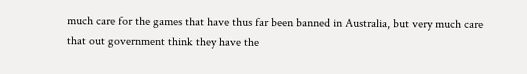much care for the games that have thus far been banned in Australia, but very much care that out government think they have the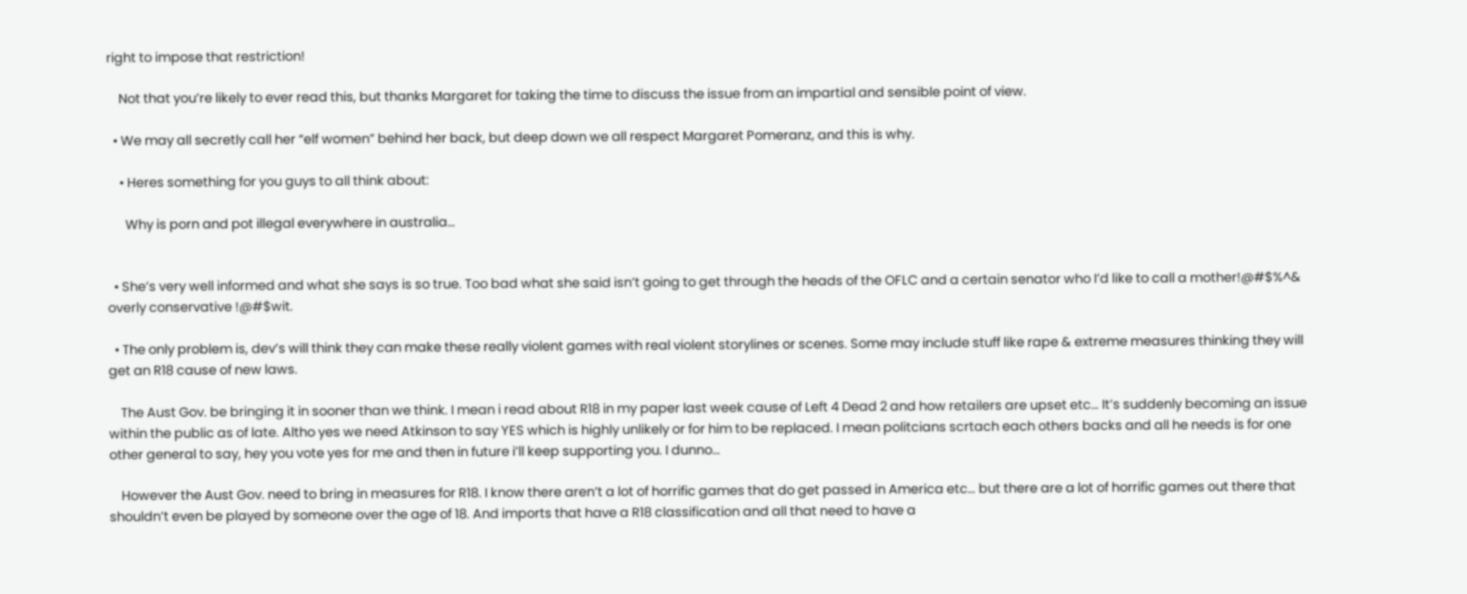right to impose that restriction!

    Not that you’re likely to ever read this, but thanks Margaret for taking the time to discuss the issue from an impartial and sensible point of view.

  • We may all secretly call her “elf women” behind her back, but deep down we all respect Margaret Pomeranz, and this is why.

    • Heres something for you guys to all think about:

      Why is porn and pot illegal everywhere in australia…


  • She’s very well informed and what she says is so true. Too bad what she said isn’t going to get through the heads of the OFLC and a certain senator who I’d like to call a mother!@#$%^& overly conservative !@#$wit.

  • The only problem is, dev’s will think they can make these really violent games with real violent storylines or scenes. Some may include stuff like rape & extreme measures thinking they will get an R18 cause of new laws.

    The Aust Gov. be bringing it in sooner than we think. I mean i read about R18 in my paper last week cause of Left 4 Dead 2 and how retailers are upset etc… It’s suddenly becoming an issue within the public as of late. Altho yes we need Atkinson to say YES which is highly unlikely or for him to be replaced. I mean politcians scrtach each others backs and all he needs is for one other general to say, hey you vote yes for me and then in future i’ll keep supporting you. I dunno…

    However the Aust Gov. need to bring in measures for R18. I know there aren’t a lot of horrific games that do get passed in America etc… but there are a lot of horrific games out there that shouldn’t even be played by someone over the age of 18. And imports that have a R18 classification and all that need to have a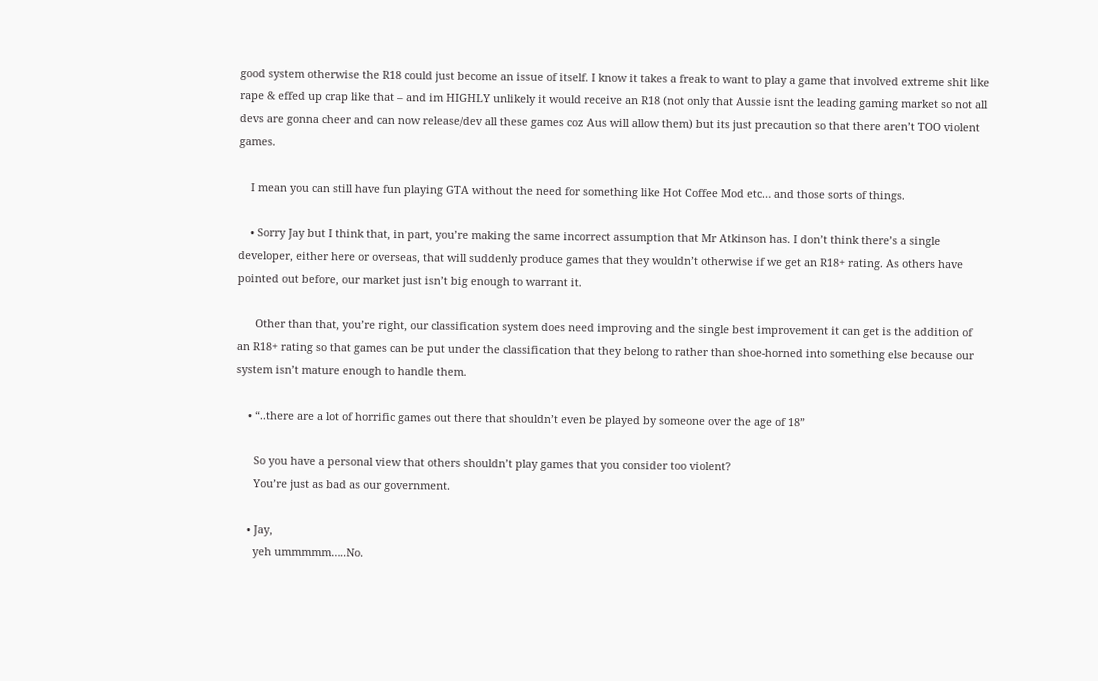good system otherwise the R18 could just become an issue of itself. I know it takes a freak to want to play a game that involved extreme shit like rape & effed up crap like that – and im HIGHLY unlikely it would receive an R18 (not only that Aussie isnt the leading gaming market so not all devs are gonna cheer and can now release/dev all these games coz Aus will allow them) but its just precaution so that there aren’t TOO violent games.

    I mean you can still have fun playing GTA without the need for something like Hot Coffee Mod etc… and those sorts of things.

    • Sorry Jay but I think that, in part, you’re making the same incorrect assumption that Mr Atkinson has. I don’t think there’s a single developer, either here or overseas, that will suddenly produce games that they wouldn’t otherwise if we get an R18+ rating. As others have pointed out before, our market just isn’t big enough to warrant it.

      Other than that, you’re right, our classification system does need improving and the single best improvement it can get is the addition of an R18+ rating so that games can be put under the classification that they belong to rather than shoe-horned into something else because our system isn’t mature enough to handle them.

    • “..there are a lot of horrific games out there that shouldn’t even be played by someone over the age of 18”

      So you have a personal view that others shouldn’t play games that you consider too violent?
      You’re just as bad as our government.

    • Jay,
      yeh ummmmm…..No.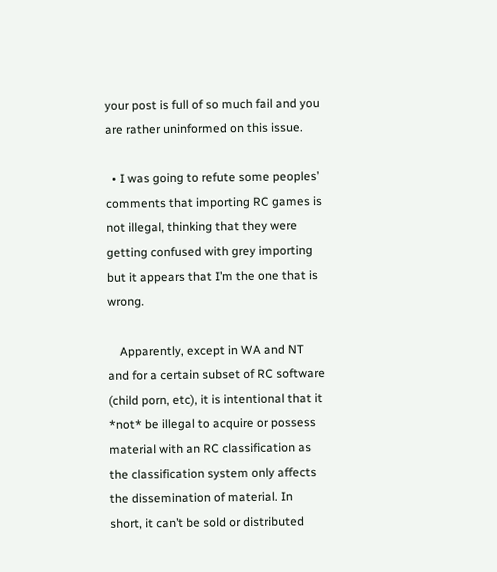your post is full of so much fail and you are rather uninformed on this issue.

  • I was going to refute some peoples’ comments that importing RC games is not illegal, thinking that they were getting confused with grey importing but it appears that I’m the one that is wrong.

    Apparently, except in WA and NT and for a certain subset of RC software (child porn, etc), it is intentional that it *not* be illegal to acquire or possess material with an RC classification as the classification system only affects the dissemination of material. In short, it can’t be sold or distributed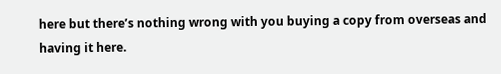here but there’s nothing wrong with you buying a copy from overseas and having it here.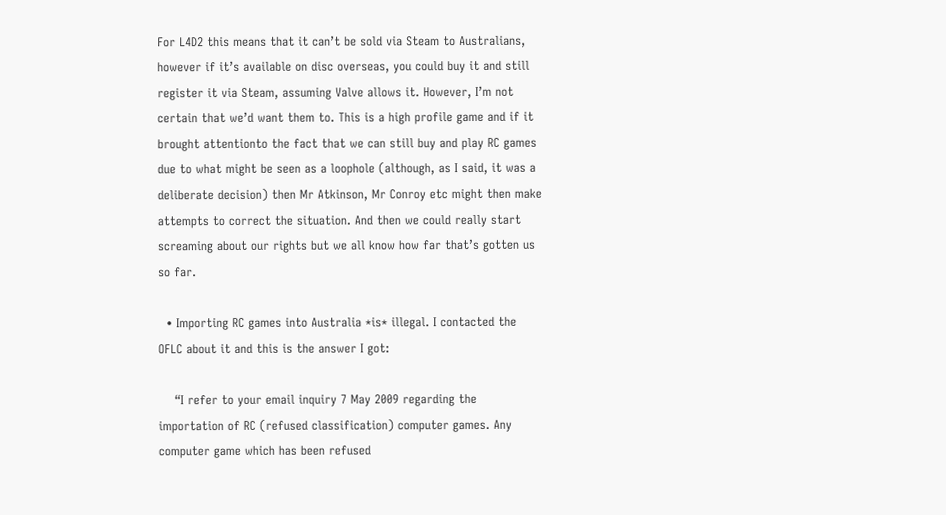For L4D2 this means that it can’t be sold via Steam to Australians, however if it’s available on disc overseas, you could buy it and still register it via Steam, assuming Valve allows it. However, I’m not certain that we’d want them to. This is a high profile game and if it brought attentionto the fact that we can still buy and play RC games due to what might be seen as a loophole (although, as I said, it was a deliberate decision) then Mr Atkinson, Mr Conroy etc might then make attempts to correct the situation. And then we could really start screaming about our rights but we all know how far that’s gotten us so far.

  • Importing RC games into Australia *is* illegal. I contacted the OFLC about it and this is the answer I got:

    “I refer to your email inquiry 7 May 2009 regarding the importation of RC (refused classification) computer games. Any computer game which has been refused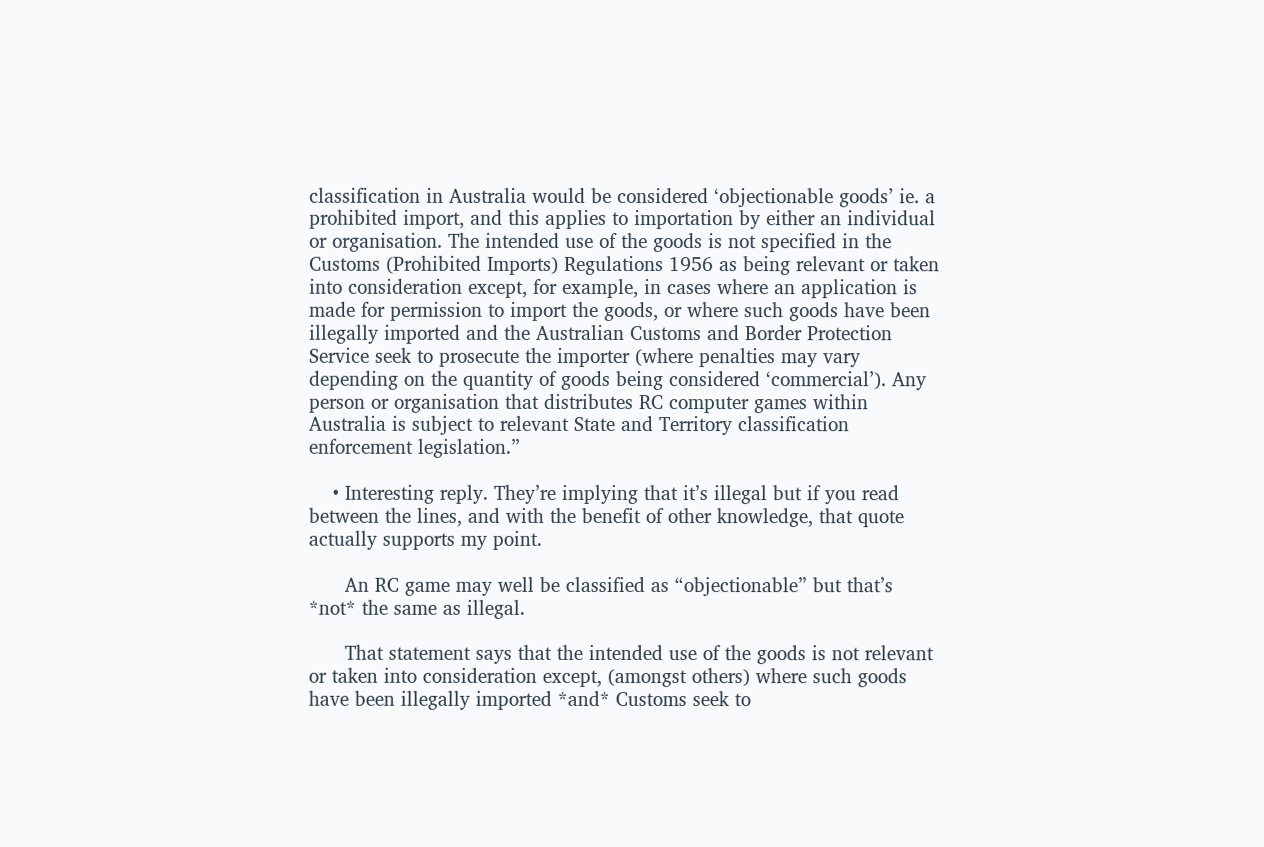classification in Australia would be considered ‘objectionable goods’ ie. a prohibited import, and this applies to importation by either an individual or organisation. The intended use of the goods is not specified in the Customs (Prohibited Imports) Regulations 1956 as being relevant or taken into consideration except, for example, in cases where an application is made for permission to import the goods, or where such goods have been illegally imported and the Australian Customs and Border Protection Service seek to prosecute the importer (where penalties may vary depending on the quantity of goods being considered ‘commercial’). Any person or organisation that distributes RC computer games within Australia is subject to relevant State and Territory classification enforcement legislation.”

    • Interesting reply. They’re implying that it’s illegal but if you read between the lines, and with the benefit of other knowledge, that quote actually supports my point.

      An RC game may well be classified as “objectionable” but that’s *not* the same as illegal.

      That statement says that the intended use of the goods is not relevant or taken into consideration except, (amongst others) where such goods have been illegally imported *and* Customs seek to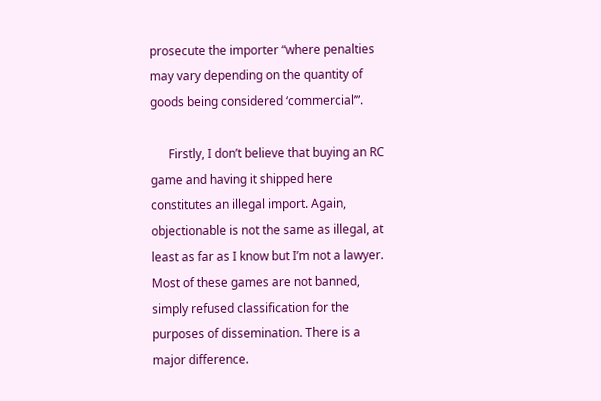prosecute the importer “where penalties may vary depending on the quantity of goods being considered ‘commercial’”.

      Firstly, I don’t believe that buying an RC game and having it shipped here constitutes an illegal import. Again, objectionable is not the same as illegal, at least as far as I know but I’m not a lawyer. Most of these games are not banned, simply refused classification for the purposes of dissemination. There is a major difference.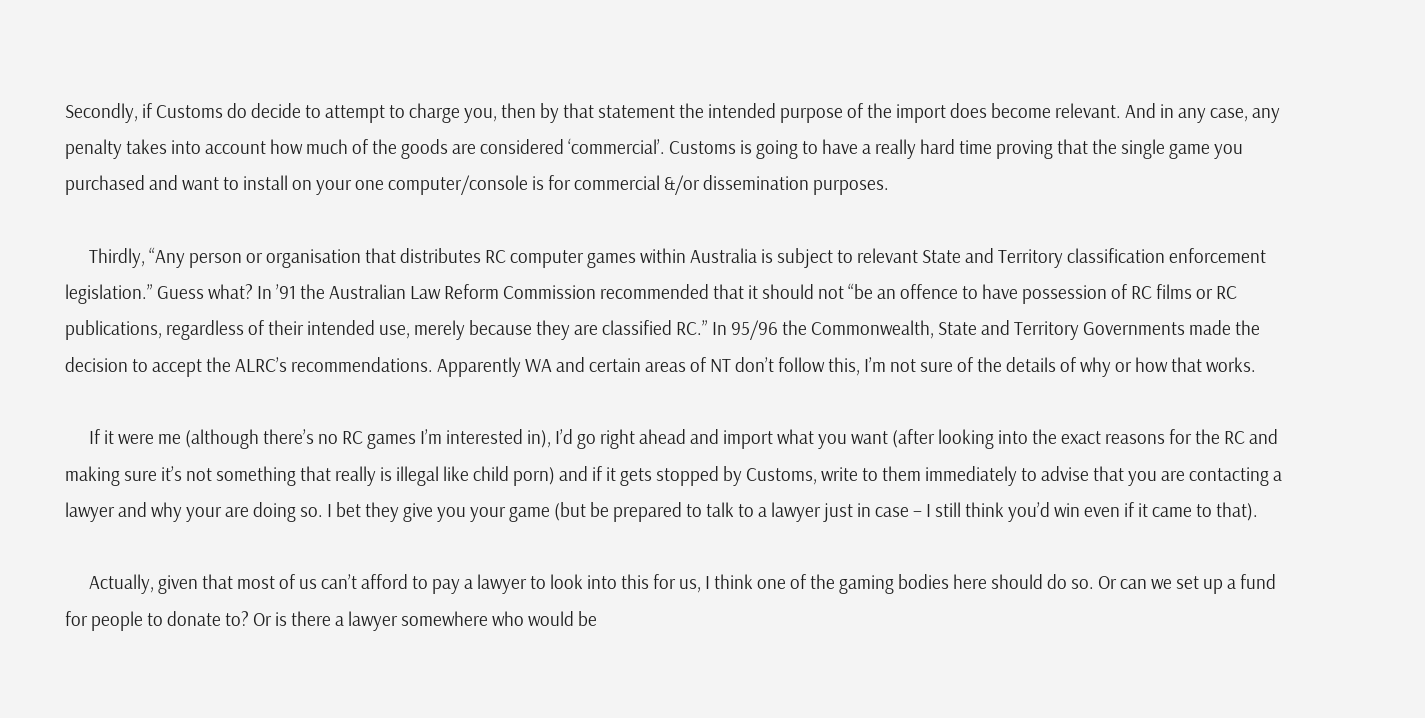Secondly, if Customs do decide to attempt to charge you, then by that statement the intended purpose of the import does become relevant. And in any case, any penalty takes into account how much of the goods are considered ‘commercial’. Customs is going to have a really hard time proving that the single game you purchased and want to install on your one computer/console is for commercial &/or dissemination purposes.

      Thirdly, “Any person or organisation that distributes RC computer games within Australia is subject to relevant State and Territory classification enforcement legislation.” Guess what? In ’91 the Australian Law Reform Commission recommended that it should not “be an offence to have possession of RC films or RC publications, regardless of their intended use, merely because they are classified RC.” In 95/96 the Commonwealth, State and Territory Governments made the decision to accept the ALRC’s recommendations. Apparently WA and certain areas of NT don’t follow this, I’m not sure of the details of why or how that works.

      If it were me (although there’s no RC games I’m interested in), I’d go right ahead and import what you want (after looking into the exact reasons for the RC and making sure it’s not something that really is illegal like child porn) and if it gets stopped by Customs, write to them immediately to advise that you are contacting a lawyer and why your are doing so. I bet they give you your game (but be prepared to talk to a lawyer just in case – I still think you’d win even if it came to that).

      Actually, given that most of us can’t afford to pay a lawyer to look into this for us, I think one of the gaming bodies here should do so. Or can we set up a fund for people to donate to? Or is there a lawyer somewhere who would be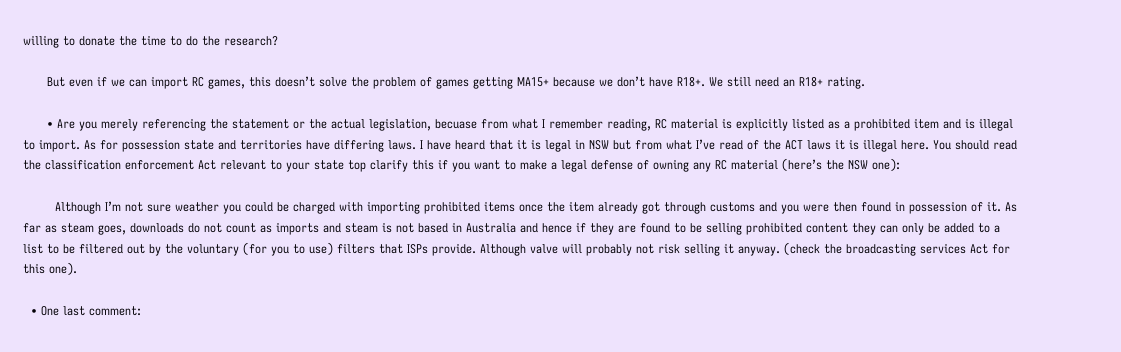willing to donate the time to do the research?

      But even if we can import RC games, this doesn’t solve the problem of games getting MA15+ because we don’t have R18+. We still need an R18+ rating.

      • Are you merely referencing the statement or the actual legislation, becuase from what I remember reading, RC material is explicitly listed as a prohibited item and is illegal to import. As for possession state and territories have differing laws. I have heard that it is legal in NSW but from what I’ve read of the ACT laws it is illegal here. You should read the classification enforcement Act relevant to your state top clarify this if you want to make a legal defense of owning any RC material (here’s the NSW one):

        Although I’m not sure weather you could be charged with importing prohibited items once the item already got through customs and you were then found in possession of it. As far as steam goes, downloads do not count as imports and steam is not based in Australia and hence if they are found to be selling prohibited content they can only be added to a list to be filtered out by the voluntary (for you to use) filters that ISPs provide. Although valve will probably not risk selling it anyway. (check the broadcasting services Act for this one).

  • One last comment: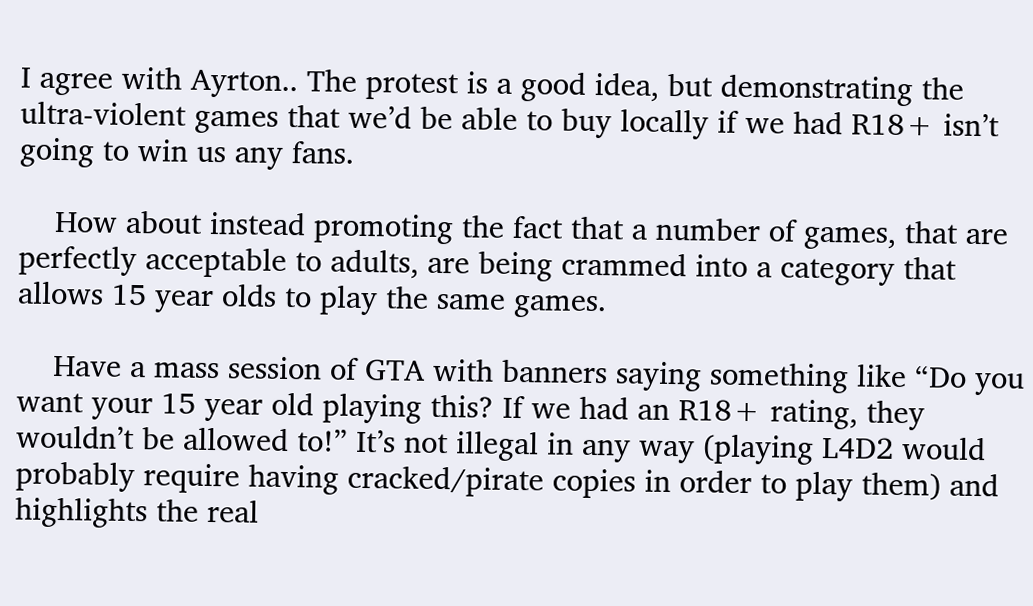I agree with Ayrton.. The protest is a good idea, but demonstrating the ultra-violent games that we’d be able to buy locally if we had R18+ isn’t going to win us any fans.

    How about instead promoting the fact that a number of games, that are perfectly acceptable to adults, are being crammed into a category that allows 15 year olds to play the same games.

    Have a mass session of GTA with banners saying something like “Do you want your 15 year old playing this? If we had an R18+ rating, they wouldn’t be allowed to!” It’s not illegal in any way (playing L4D2 would probably require having cracked/pirate copies in order to play them) and highlights the real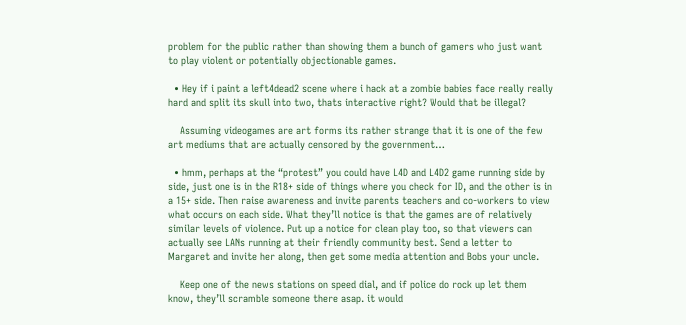problem for the public rather than showing them a bunch of gamers who just want to play violent or potentially objectionable games.

  • Hey if i paint a left4dead2 scene where i hack at a zombie babies face really really hard and split its skull into two, thats interactive right? Would that be illegal?

    Assuming videogames are art forms its rather strange that it is one of the few art mediums that are actually censored by the government…

  • hmm, perhaps at the “protest” you could have L4D and L4D2 game running side by side, just one is in the R18+ side of things where you check for ID, and the other is in a 15+ side. Then raise awareness and invite parents teachers and co-workers to view what occurs on each side. What they’ll notice is that the games are of relatively similar levels of violence. Put up a notice for clean play too, so that viewers can actually see LANs running at their friendly community best. Send a letter to Margaret and invite her along, then get some media attention and Bobs your uncle.

    Keep one of the news stations on speed dial, and if police do rock up let them know, they’ll scramble someone there asap. it would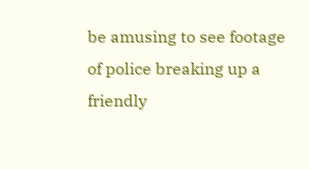be amusing to see footage of police breaking up a friendly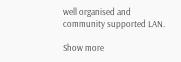well organised and community supported LAN.

Show more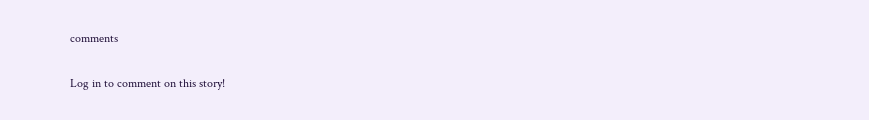comments

Log in to comment on this story!